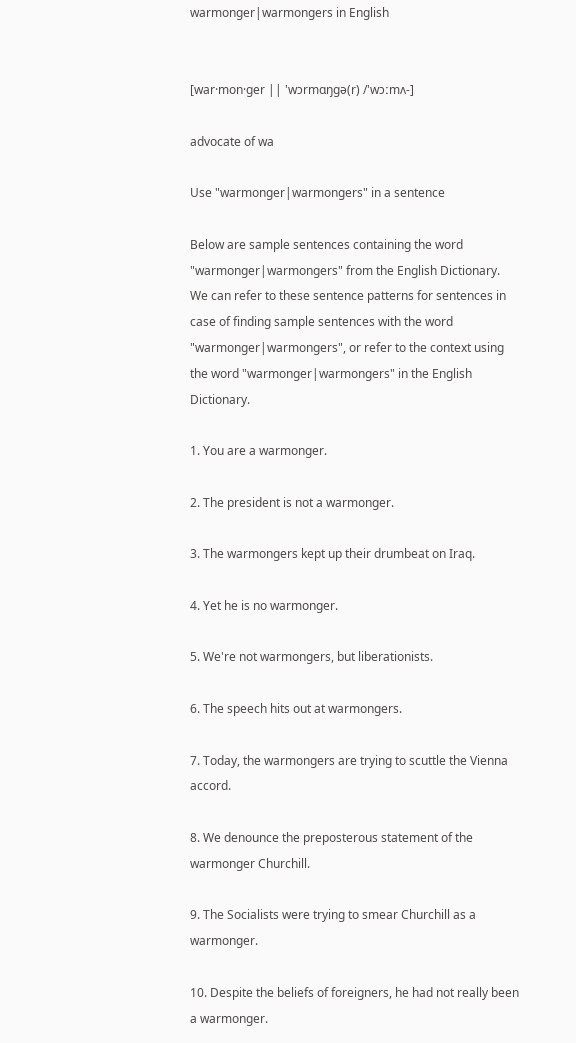warmonger|warmongers in English


[war·mon·ger || 'wɔrmɑŋgə(r) /'wɔːmʌ-]

advocate of wa

Use "warmonger|warmongers" in a sentence

Below are sample sentences containing the word "warmonger|warmongers" from the English Dictionary. We can refer to these sentence patterns for sentences in case of finding sample sentences with the word "warmonger|warmongers", or refer to the context using the word "warmonger|warmongers" in the English Dictionary.

1. You are a warmonger.

2. The president is not a warmonger.

3. The warmongers kept up their drumbeat on Iraq.

4. Yet he is no warmonger.

5. We're not warmongers, but liberationists.

6. The speech hits out at warmongers.

7. Today, the warmongers are trying to scuttle the Vienna accord.

8. We denounce the preposterous statement of the warmonger Churchill.

9. The Socialists were trying to smear Churchill as a warmonger.

10. Despite the beliefs of foreigners, he had not really been a warmonger.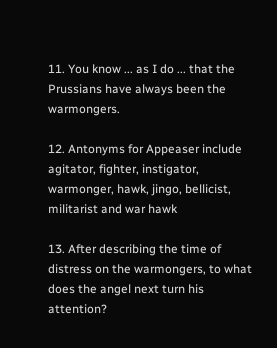11. You know ... as I do ... that the Prussians have always been the warmongers.

12. Antonyms for Appeaser include agitator, fighter, instigator, warmonger, hawk, jingo, bellicist, militarist and war hawk

13. After describing the time of distress on the warmongers, to what does the angel next turn his attention?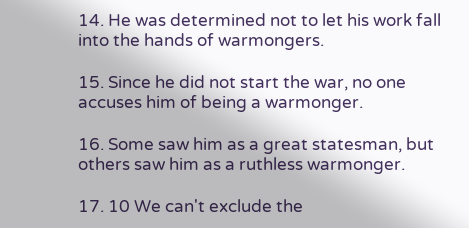14. He was determined not to let his work fall into the hands of warmongers.

15. Since he did not start the war, no one accuses him of being a warmonger.

16. Some saw him as a great statesman, but others saw him as a ruthless warmonger.

17. 10 We can't exclude the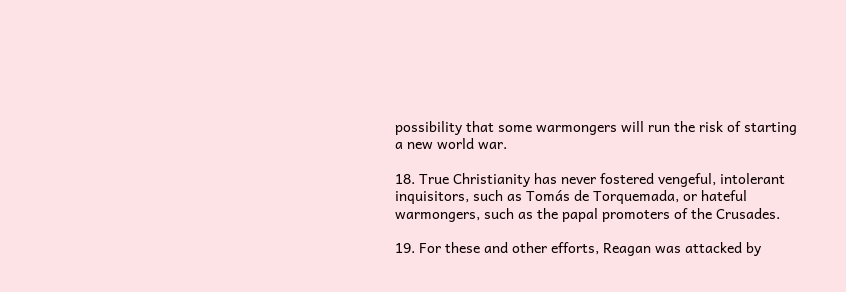possibility that some warmongers will run the risk of starting a new world war.

18. True Christianity has never fostered vengeful, intolerant inquisitors, such as Tomás de Torquemada, or hateful warmongers, such as the papal promoters of the Crusades.

19. For these and other efforts, Reagan was attacked by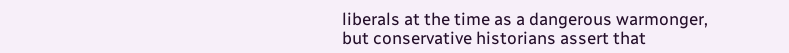liberals at the time as a dangerous warmonger, but conservative historians assert that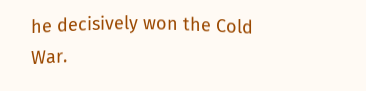he decisively won the Cold War.